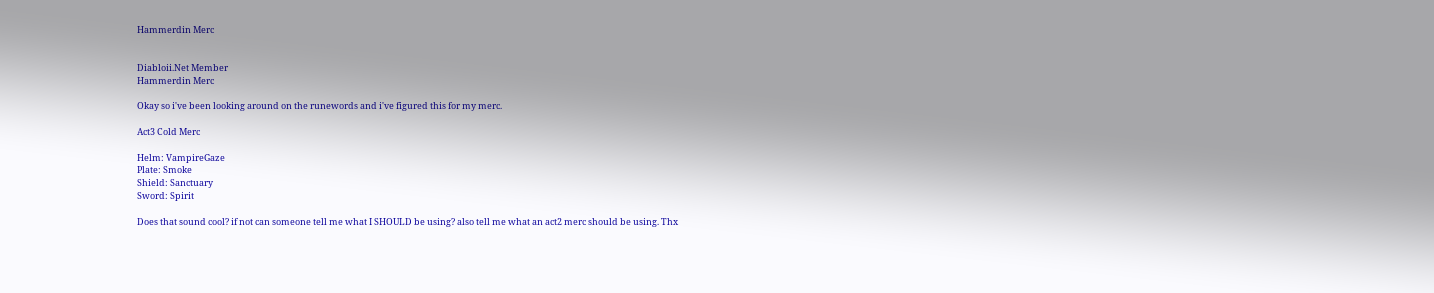Hammerdin Merc


Diabloii.Net Member
Hammerdin Merc

Okay so i've been looking around on the runewords and i've figured this for my merc.

Act3 Cold Merc

Helm: VampireGaze
Plate: Smoke
Shield: Sanctuary
Sword: Spirit

Does that sound cool? if not can someone tell me what I SHOULD be using? also tell me what an act2 merc should be using. Thx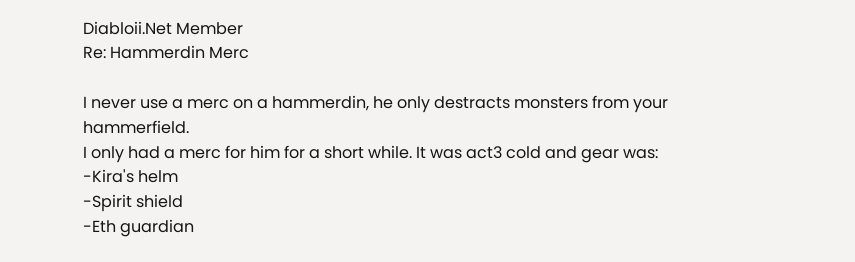Diabloii.Net Member
Re: Hammerdin Merc

I never use a merc on a hammerdin, he only destracts monsters from your hammerfield.
I only had a merc for him for a short while. It was act3 cold and gear was:
-Kira's helm
-Spirit shield
-Eth guardian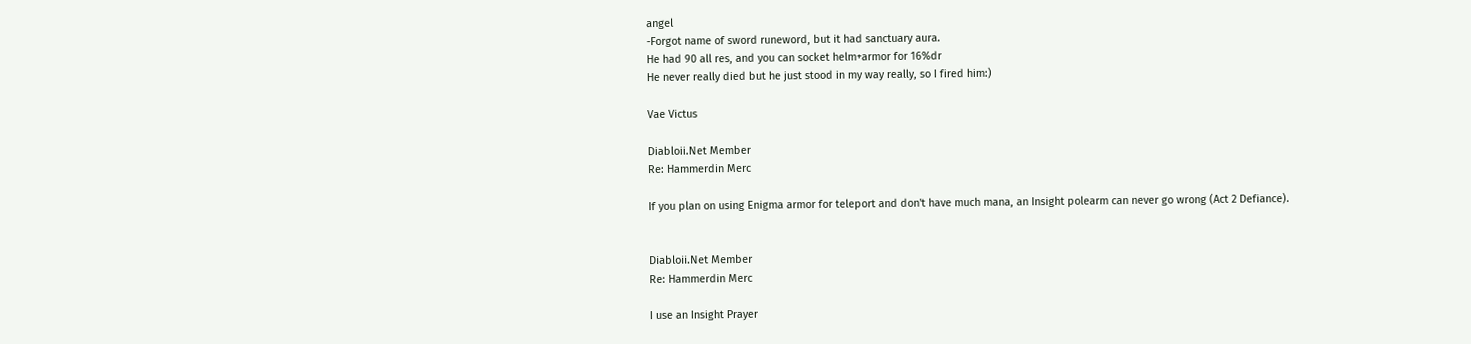angel
-Forgot name of sword runeword, but it had sanctuary aura.
He had 90 all res, and you can socket helm+armor for 16%dr
He never really died but he just stood in my way really, so I fired him:)

Vae Victus

Diabloii.Net Member
Re: Hammerdin Merc

If you plan on using Enigma armor for teleport and don't have much mana, an Insight polearm can never go wrong (Act 2 Defiance).


Diabloii.Net Member
Re: Hammerdin Merc

I use an Insight Prayer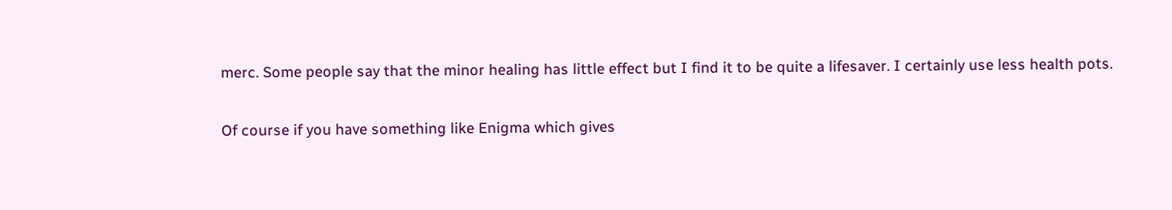merc. Some people say that the minor healing has little effect but I find it to be quite a lifesaver. I certainly use less health pots.

Of course if you have something like Enigma which gives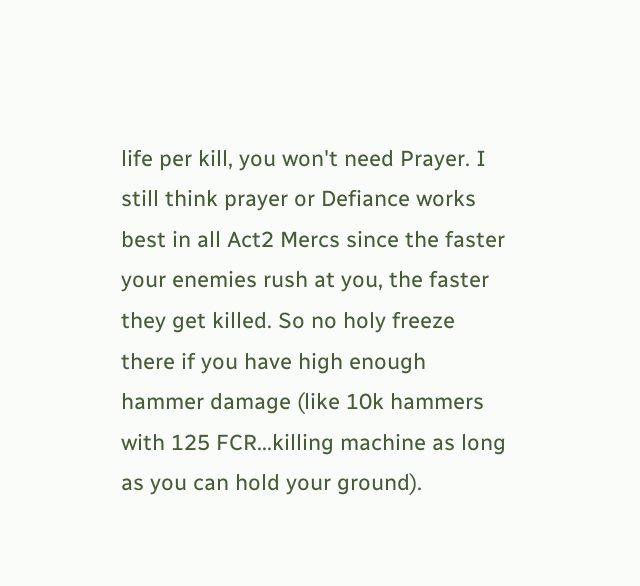life per kill, you won't need Prayer. I still think prayer or Defiance works best in all Act2 Mercs since the faster your enemies rush at you, the faster they get killed. So no holy freeze there if you have high enough hammer damage (like 10k hammers with 125 FCR...killing machine as long as you can hold your ground).